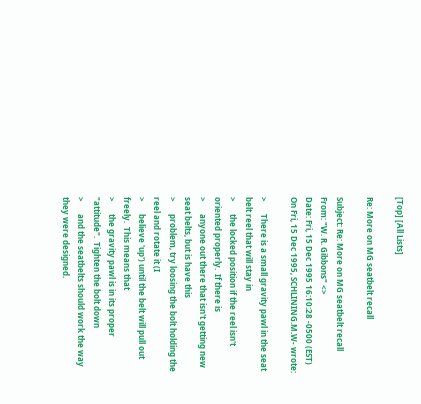[Top] [All Lists]

Re: More on MG seatbelt recall

Subject: Re: More on MG seatbelt recall
From: "W. R. Gibbons" <>
Date: Fri, 15 Dec 1995 16:10:28 -0500 (EST)
On Fri, 15 Dec 1995, SCHLINING.M.W- wrote:

>      There is a small gravity pawl in the seat belt reel that will stay in
>      the locked position if the reel isn't oriented properly.  If there is
>      anyone out there that isn't getting new seat belts, but is have this
>      problem, try loosing the bolt holding the reel and rotate it (I
>      believe 'up') until the belt will pull out freely.  This means that
>      the gravity pawl is in its proper "attitude".  Tighten the bolt down
>      and the seatbelts should work the way they were designed.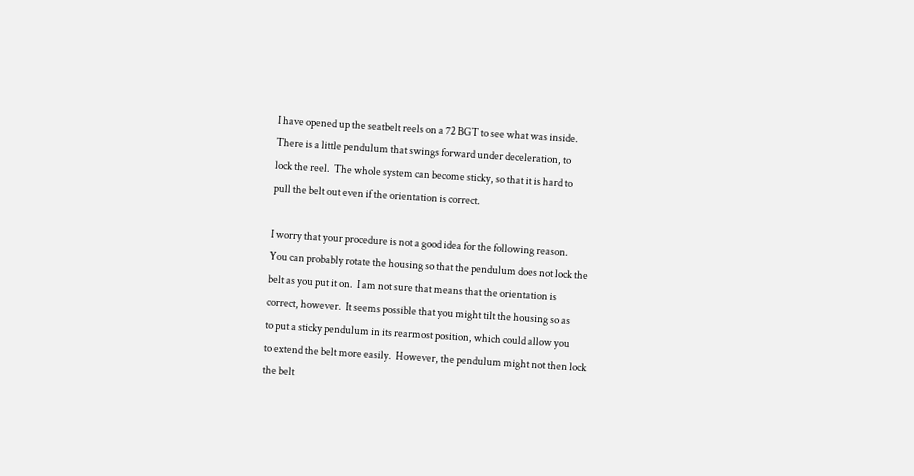I have opened up the seatbelt reels on a 72 BGT to see what was inside.
There is a little pendulum that swings forward under deceleration, to
lock the reel.  The whole system can become sticky, so that it is hard to
pull the belt out even if the orientation is correct.

I worry that your procedure is not a good idea for the following reason.
You can probably rotate the housing so that the pendulum does not lock the
belt as you put it on.  I am not sure that means that the orientation is
correct, however.  It seems possible that you might tilt the housing so as
to put a sticky pendulum in its rearmost position, which could allow you
to extend the belt more easily.  However, the pendulum might not then lock
the belt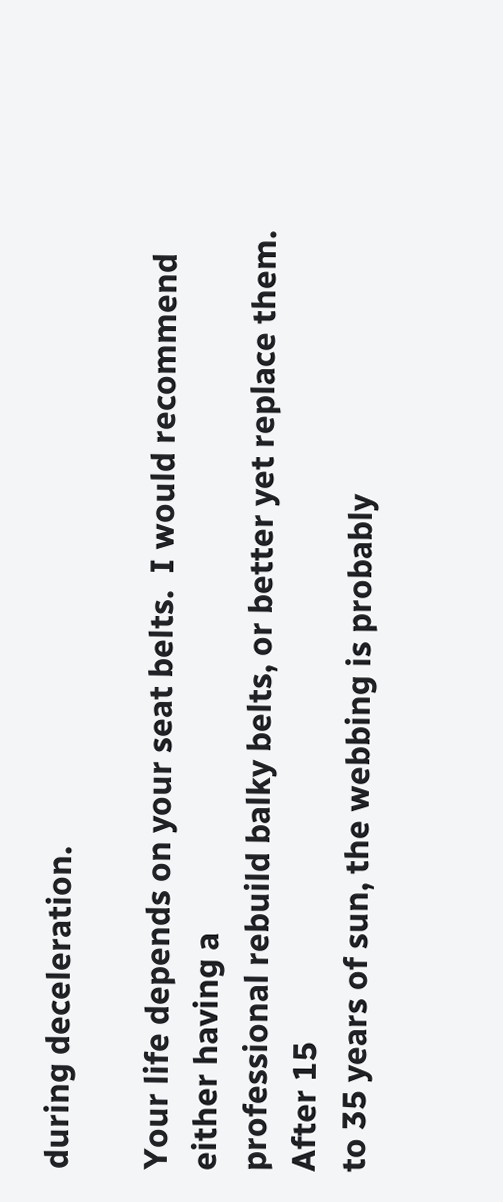during deceleration.

Your life depends on your seat belts.  I would recommend either having a
professional rebuild balky belts, or better yet replace them.  After 15
to 35 years of sun, the webbing is probably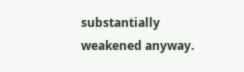substantially weakened anyway.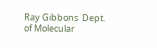Ray Gibbons  Dept. of Molecular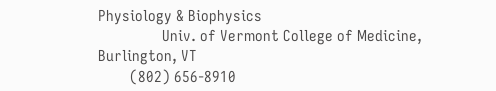Physiology & Biophysics
                Univ. of Vermont College of Medicine, Burlington, VT
        (802) 656-8910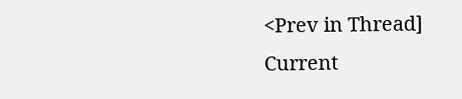<Prev in Thread] Current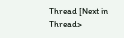Thread [Next in Thread>